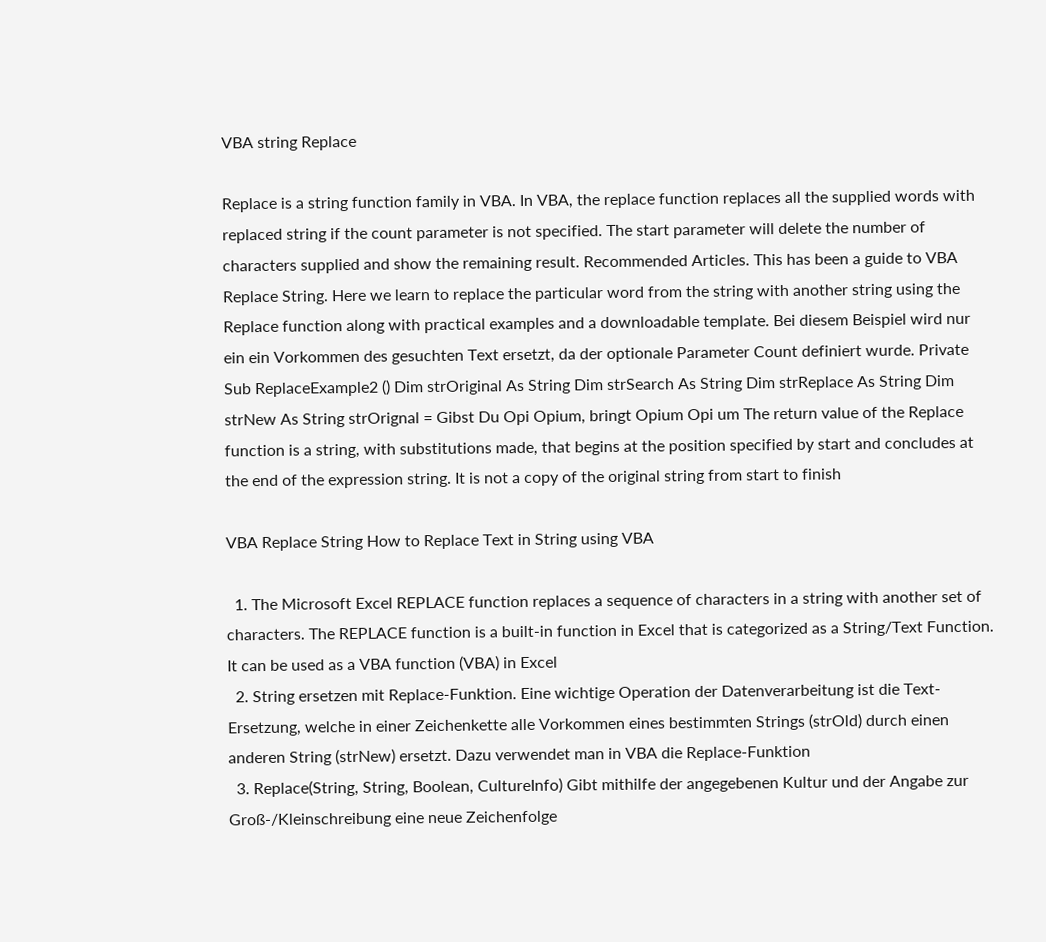VBA string Replace

Replace is a string function family in VBA. In VBA, the replace function replaces all the supplied words with replaced string if the count parameter is not specified. The start parameter will delete the number of characters supplied and show the remaining result. Recommended Articles. This has been a guide to VBA Replace String. Here we learn to replace the particular word from the string with another string using the Replace function along with practical examples and a downloadable template. Bei diesem Beispiel wird nur ein ein Vorkommen des gesuchten Text ersetzt, da der optionale Parameter Count definiert wurde. Private Sub ReplaceExample2 () Dim strOriginal As String Dim strSearch As String Dim strReplace As String Dim strNew As String strOrignal = Gibst Du Opi Opium, bringt Opium Opi um The return value of the Replace function is a string, with substitutions made, that begins at the position specified by start and concludes at the end of the expression string. It is not a copy of the original string from start to finish

VBA Replace String How to Replace Text in String using VBA

  1. The Microsoft Excel REPLACE function replaces a sequence of characters in a string with another set of characters. The REPLACE function is a built-in function in Excel that is categorized as a String/Text Function. It can be used as a VBA function (VBA) in Excel
  2. String ersetzen mit Replace-Funktion. Eine wichtige Operation der Datenverarbeitung ist die Text-Ersetzung, welche in einer Zeichenkette alle Vorkommen eines bestimmten Strings (strOld) durch einen anderen String (strNew) ersetzt. Dazu verwendet man in VBA die Replace-Funktion
  3. Replace(String, String, Boolean, CultureInfo) Gibt mithilfe der angegebenen Kultur und der Angabe zur Groß-/Kleinschreibung eine neue Zeichenfolge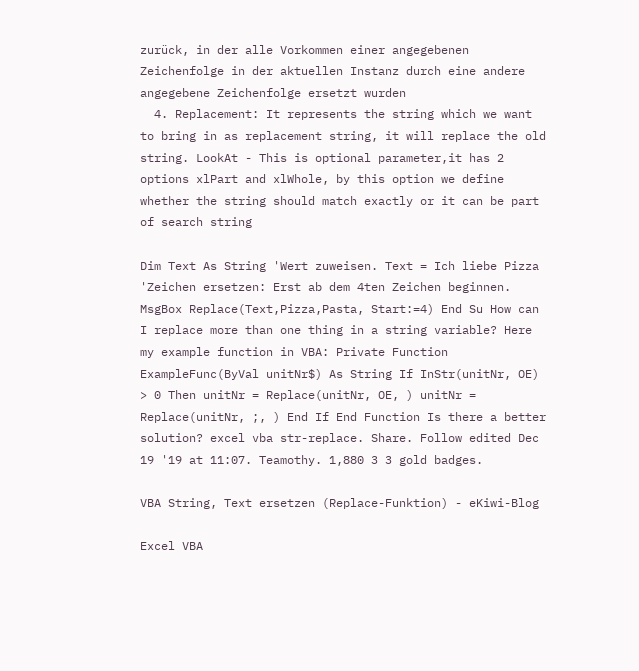zurück, in der alle Vorkommen einer angegebenen Zeichenfolge in der aktuellen Instanz durch eine andere angegebene Zeichenfolge ersetzt wurden
  4. Replacement: It represents the string which we want to bring in as replacement string, it will replace the old string. LookAt - This is optional parameter,it has 2 options xlPart and xlWhole, by this option we define whether the string should match exactly or it can be part of search string

Dim Text As String 'Wert zuweisen. Text = Ich liebe Pizza 'Zeichen ersetzen: Erst ab dem 4ten Zeichen beginnen. MsgBox Replace(Text,Pizza,Pasta, Start:=4) End Su How can I replace more than one thing in a string variable? Here my example function in VBA: Private Function ExampleFunc(ByVal unitNr$) As String If InStr(unitNr, OE) > 0 Then unitNr = Replace(unitNr, OE, ) unitNr = Replace(unitNr, ;, ) End If End Function Is there a better solution? excel vba str-replace. Share. Follow edited Dec 19 '19 at 11:07. Teamothy. 1,880 3 3 gold badges.

VBA String, Text ersetzen (Replace-Funktion) - eKiwi-Blog

Excel VBA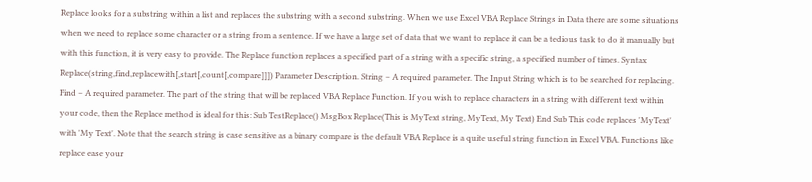Replace looks for a substring within a list and replaces the substring with a second substring. When we use Excel VBA Replace Strings in Data there are some situations when we need to replace some character or a string from a sentence. If we have a large set of data that we want to replace it can be a tedious task to do it manually but with this function, it is very easy to provide. The Replace function replaces a specified part of a string with a specific string, a specified number of times. Syntax Replace(string,find,replacewith[,start[,count[,compare]]]) Parameter Description. String − A required parameter. The Input String which is to be searched for replacing. Find − A required parameter. The part of the string that will be replaced VBA Replace Function. If you wish to replace characters in a string with different text within your code, then the Replace method is ideal for this: Sub TestReplace() MsgBox Replace(This is MyText string, MyText, My Text) End Sub This code replaces 'MyText' with 'My Text'. Note that the search string is case sensitive as a binary compare is the default VBA Replace is a quite useful string function in Excel VBA. Functions like replace ease your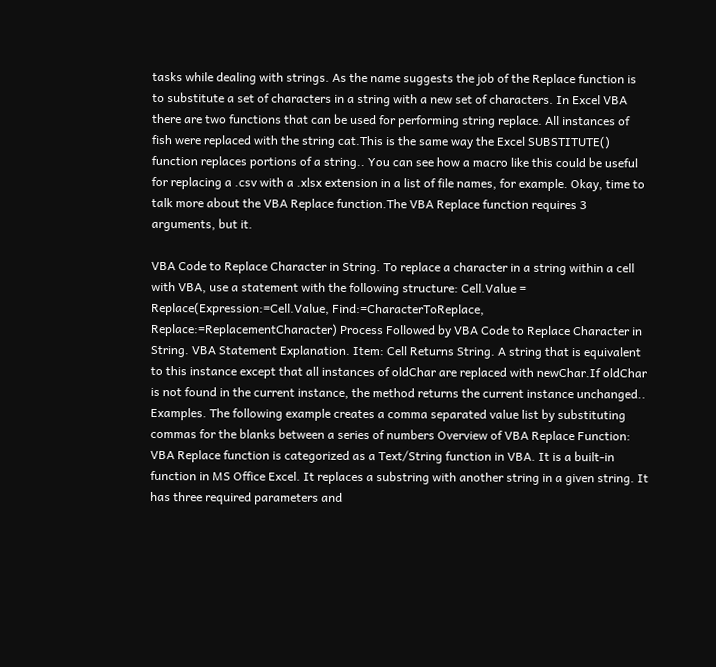tasks while dealing with strings. As the name suggests the job of the Replace function is to substitute a set of characters in a string with a new set of characters. In Excel VBA there are two functions that can be used for performing string replace. All instances of fish were replaced with the string cat.This is the same way the Excel SUBSTITUTE() function replaces portions of a string.. You can see how a macro like this could be useful for replacing a .csv with a .xlsx extension in a list of file names, for example. Okay, time to talk more about the VBA Replace function.The VBA Replace function requires 3 arguments, but it.

VBA Code to Replace Character in String. To replace a character in a string within a cell with VBA, use a statement with the following structure: Cell.Value = Replace(Expression:=Cell.Value, Find:=CharacterToReplace, Replace:=ReplacementCharacter) Process Followed by VBA Code to Replace Character in String. VBA Statement Explanation. Item: Cell Returns String. A string that is equivalent to this instance except that all instances of oldChar are replaced with newChar.If oldChar is not found in the current instance, the method returns the current instance unchanged.. Examples. The following example creates a comma separated value list by substituting commas for the blanks between a series of numbers Overview of VBA Replace Function: VBA Replace function is categorized as a Text/String function in VBA. It is a built-in function in MS Office Excel. It replaces a substring with another string in a given string. It has three required parameters and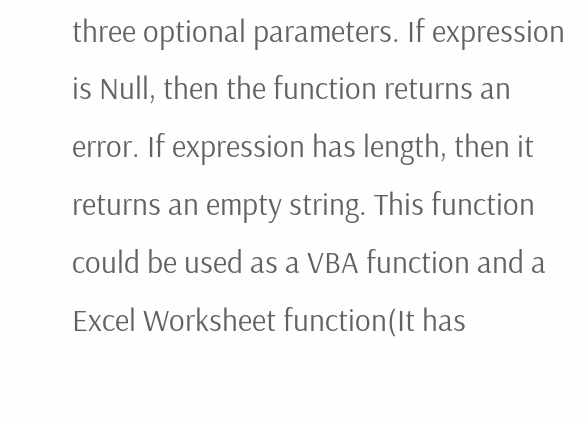three optional parameters. If expression is Null, then the function returns an error. If expression has length, then it returns an empty string. This function could be used as a VBA function and a Excel Worksheet function(It has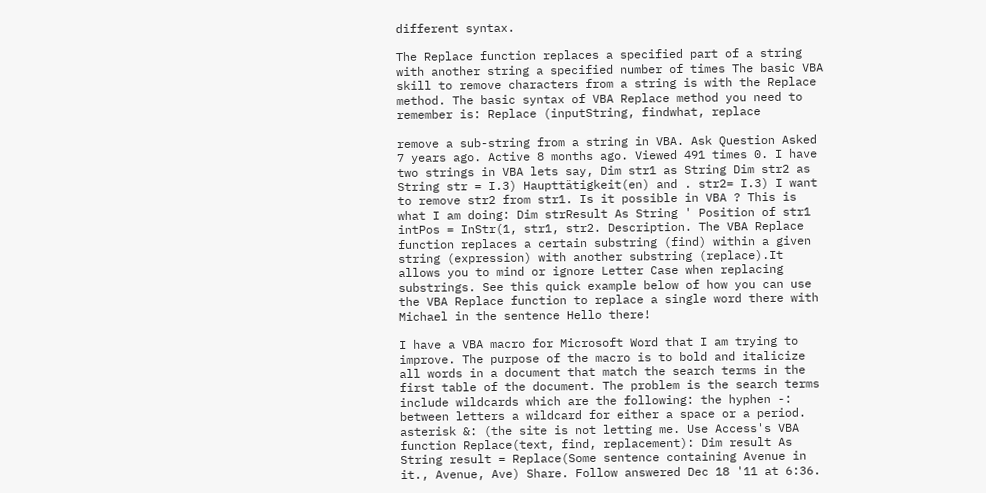different syntax.

The Replace function replaces a specified part of a string with another string a specified number of times The basic VBA skill to remove characters from a string is with the Replace method. The basic syntax of VBA Replace method you need to remember is: Replace (inputString, findwhat, replace

remove a sub-string from a string in VBA. Ask Question Asked 7 years ago. Active 8 months ago. Viewed 491 times 0. I have two strings in VBA lets say, Dim str1 as String Dim str2 as String str = I.3) Haupttätigkeit(en) and . str2= I.3) I want to remove str2 from str1. Is it possible in VBA ? This is what I am doing: Dim strResult As String ' Position of str1 intPos = InStr(1, str1, str2. Description. The VBA Replace function replaces a certain substring (find) within a given string (expression) with another substring (replace).It allows you to mind or ignore Letter Case when replacing substrings. See this quick example below of how you can use the VBA Replace function to replace a single word there with Michael in the sentence Hello there!

I have a VBA macro for Microsoft Word that I am trying to improve. The purpose of the macro is to bold and italicize all words in a document that match the search terms in the first table of the document. The problem is the search terms include wildcards which are the following: the hyphen -: between letters a wildcard for either a space or a period. asterisk &: (the site is not letting me. Use Access's VBA function Replace(text, find, replacement): Dim result As String result = Replace(Some sentence containing Avenue in it., Avenue, Ave) Share. Follow answered Dec 18 '11 at 6:36.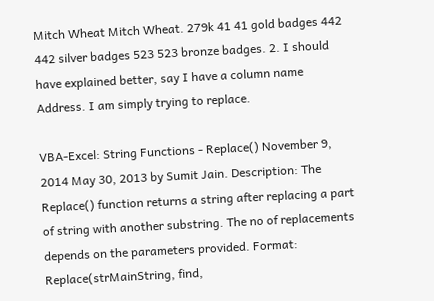Mitch Wheat Mitch Wheat. 279k 41 41 gold badges 442 442 silver badges 523 523 bronze badges. 2. I should have explained better, say I have a column name Address. I am simply trying to replace.

VBA-Excel: String Functions - Replace() November 9, 2014 May 30, 2013 by Sumit Jain. Description: The Replace() function returns a string after replacing a part of string with another substring. The no of replacements depends on the parameters provided. Format: Replace(strMainString, find,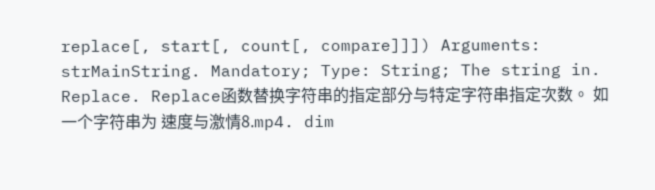replace[, start[, count[, compare]]]) Arguments: strMainString. Mandatory; Type: String; The string in. Replace. Replace函数替换字符串的指定部分与特定字符串指定次数。 如一个字符串为 速度与激情8.mp4. dim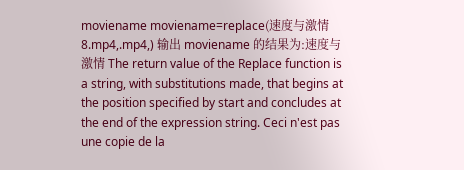moviename moviename=replace(速度与激情8.mp4,.mp4,) 输出 moviename 的结果为:速度与激情 The return value of the Replace function is a string, with substitutions made, that begins at the position specified by start and concludes at the end of the expression string. Ceci n'est pas une copie de la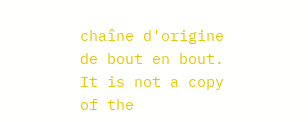chaîne d'origine de bout en bout. It is not a copy of the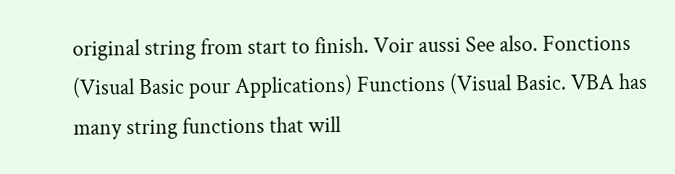original string from start to finish. Voir aussi See also. Fonctions (Visual Basic pour Applications) Functions (Visual Basic. VBA has many string functions that will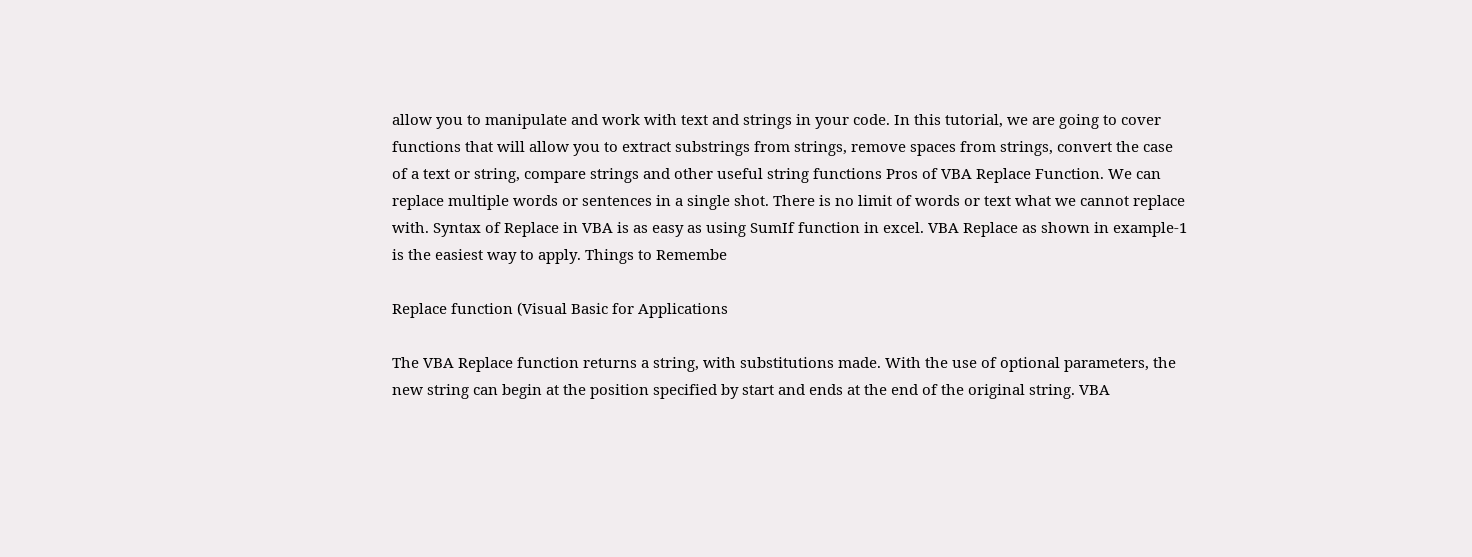allow you to manipulate and work with text and strings in your code. In this tutorial, we are going to cover functions that will allow you to extract substrings from strings, remove spaces from strings, convert the case of a text or string, compare strings and other useful string functions Pros of VBA Replace Function. We can replace multiple words or sentences in a single shot. There is no limit of words or text what we cannot replace with. Syntax of Replace in VBA is as easy as using SumIf function in excel. VBA Replace as shown in example-1 is the easiest way to apply. Things to Remembe

Replace function (Visual Basic for Applications

The VBA Replace function returns a string, with substitutions made. With the use of optional parameters, the new string can begin at the position specified by start and ends at the end of the original string. VBA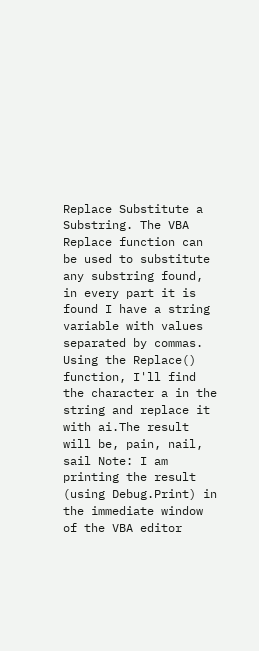Replace Substitute a Substring. The VBA Replace function can be used to substitute any substring found, in every part it is found I have a string variable with values separated by commas. Using the Replace() function, I'll find the character a in the string and replace it with ai.The result will be, pain, nail, sail Note: I am printing the result (using Debug.Print) in the immediate window of the VBA editor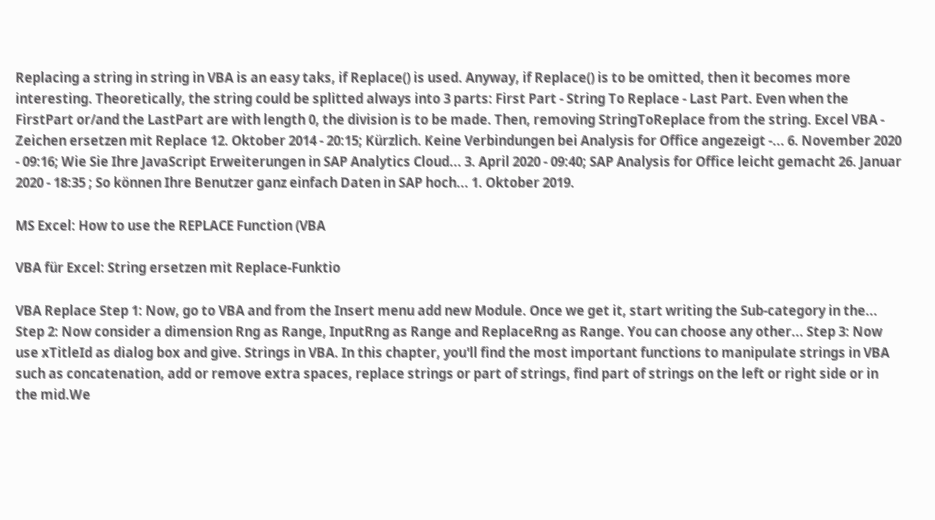Replacing a string in string in VBA is an easy taks, if Replace() is used. Anyway, if Replace() is to be omitted, then it becomes more interesting. Theoretically, the string could be splitted always into 3 parts: First Part - String To Replace - Last Part. Even when the FirstPart or/and the LastPart are with length 0, the division is to be made. Then, removing StringToReplace from the string. Excel VBA - Zeichen ersetzen mit Replace 12. Oktober 2014 - 20:15; Kürzlich. Keine Verbindungen bei Analysis for Office angezeigt -... 6. November 2020 - 09:16; Wie Sie Ihre JavaScript Erweiterungen in SAP Analytics Cloud... 3. April 2020 - 09:40; SAP Analysis for Office leicht gemacht 26. Januar 2020 - 18:35 ; So können Ihre Benutzer ganz einfach Daten in SAP hoch... 1. Oktober 2019.

MS Excel: How to use the REPLACE Function (VBA

VBA für Excel: String ersetzen mit Replace-Funktio

VBA Replace Step 1: Now, go to VBA and from the Insert menu add new Module. Once we get it, start writing the Sub-category in the... Step 2: Now consider a dimension Rng as Range, InputRng as Range and ReplaceRng as Range. You can choose any other... Step 3: Now use xTitleId as dialog box and give. Strings in VBA. In this chapter, you'll find the most important functions to manipulate strings in VBA such as concatenation, add or remove extra spaces, replace strings or part of strings, find part of strings on the left or right side or in the mid.We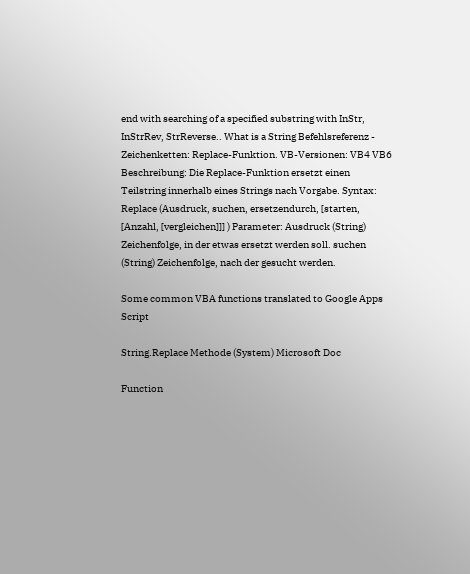end with searching of a specified substring with InStr, InStrRev, StrReverse.. What is a String Befehlsreferenz - Zeichenketten: Replace-Funktion. VB-Versionen: VB4 VB6 Beschreibung: Die Replace-Funktion ersetzt einen Teilstring innerhalb eines Strings nach Vorgabe. Syntax: Replace (Ausdruck, suchen, ersetzendurch, [starten, [Anzahl, [vergleichen]]] ) Parameter: Ausdruck (String) Zeichenfolge, in der etwas ersetzt werden soll. suchen (String) Zeichenfolge, nach der gesucht werden.

Some common VBA functions translated to Google Apps Script

String.Replace Methode (System) Microsoft Doc

Function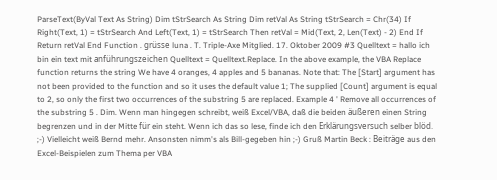ParseText(ByVal Text As String) Dim tStrSearch As String Dim retVal As String tStrSearch = Chr(34) If Right(Text, 1) = tStrSearch And Left(Text, 1) = tStrSearch Then retVal = Mid(Text, 2, Len(Text) - 2) End If Return retVal End Function . grüsse luna . T. Triple-Axe Mitglied. 17. Oktober 2009 #3 Quelltext = hallo ich bin ein text mit anführungszeichen Quelltext = Quelltext.Replace. In the above example, the VBA Replace function returns the string We have 4 oranges, 4 apples and 5 bananas. Note that: The [Start] argument has not been provided to the function and so it uses the default value 1; The supplied [Count] argument is equal to 2, so only the first two occurrences of the substring 5 are replaced. Example 4 ' Remove all occurrences of the substring 5 . Dim. Wenn man hingegen schreibt, weiß Excel/VBA, daß die beiden äußeren einen String begrenzen und in der Mitte für ein steht. Wenn ich das so lese, finde ich den Erklärungsversuch selber blöd. ;-) Vielleicht weiß Bernd mehr. Ansonsten nimm's als Bill-gegeben hin ;-) Gruß Martin Beck : Beiträge aus den Excel-Beispielen zum Thema per VBA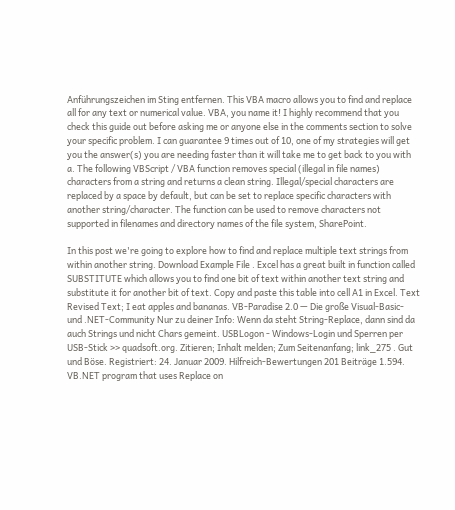Anführungszeichen im Sting entfernen. This VBA macro allows you to find and replace all for any text or numerical value. VBA, you name it! I highly recommend that you check this guide out before asking me or anyone else in the comments section to solve your specific problem. I can guarantee 9 times out of 10, one of my strategies will get you the answer(s) you are needing faster than it will take me to get back to you with a. The following VBScript / VBA function removes special (illegal in file names) characters from a string and returns a clean string. Illegal/special characters are replaced by a space by default, but can be set to replace specific characters with another string/character. The function can be used to remove characters not supported in filenames and directory names of the file system, SharePoint.

In this post we're going to explore how to find and replace multiple text strings from within another string. Download Example File . Excel has a great built in function called SUBSTITUTE which allows you to find one bit of text within another text string and substitute it for another bit of text. Copy and paste this table into cell A1 in Excel. Text Revised Text; I eat apples and bananas. VB-Paradise 2.0 — Die große Visual-Basic- und .NET-Community Nur zu deiner Info: Wenn da steht String-Replace, dann sind da auch Strings und nicht Chars gemeint. USBLogon - Windows-Login und Sperren per USB-Stick >> quadsoft.org. Zitieren; Inhalt melden; Zum Seitenanfang; link_275 . Gut und Böse. Registriert: 24. Januar 2009. Hilfreich-Bewertungen 201 Beiträge 1.594. VB.NET program that uses Replace on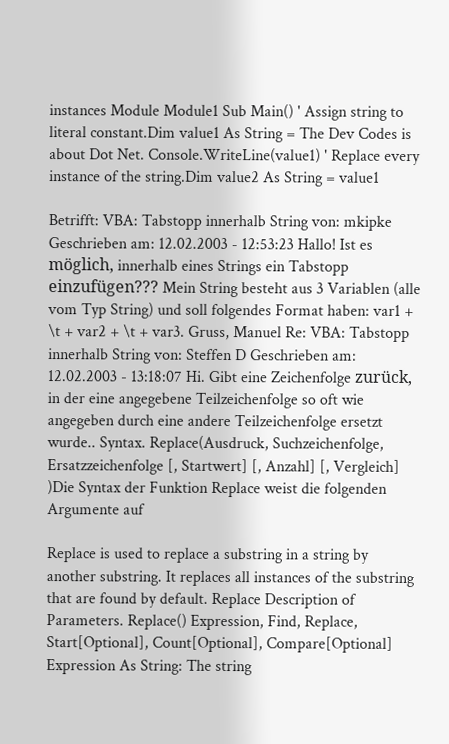instances Module Module1 Sub Main() ' Assign string to literal constant.Dim value1 As String = The Dev Codes is about Dot Net. Console.WriteLine(value1) ' Replace every instance of the string.Dim value2 As String = value1

Betrifft: VBA: Tabstopp innerhalb String von: mkipke Geschrieben am: 12.02.2003 - 12:53:23 Hallo! Ist es möglich, innerhalb eines Strings ein Tabstopp einzufügen??? Mein String besteht aus 3 Variablen (alle vom Typ String) und soll folgendes Format haben: var1 + \t + var2 + \t + var3. Gruss, Manuel Re: VBA: Tabstopp innerhalb String von: Steffen D Geschrieben am: 12.02.2003 - 13:18:07 Hi. Gibt eine Zeichenfolge zurück, in der eine angegebene Teilzeichenfolge so oft wie angegeben durch eine andere Teilzeichenfolge ersetzt wurde.. Syntax. Replace(Ausdruck, Suchzeichenfolge, Ersatzzeichenfolge [, Startwert] [, Anzahl] [, Vergleich] )Die Syntax der Funktion Replace weist die folgenden Argumente auf

Replace is used to replace a substring in a string by another substring. It replaces all instances of the substring that are found by default. Replace Description of Parameters. Replace() Expression, Find, Replace, Start[Optional], Count[Optional], Compare[Optional] Expression As String: The string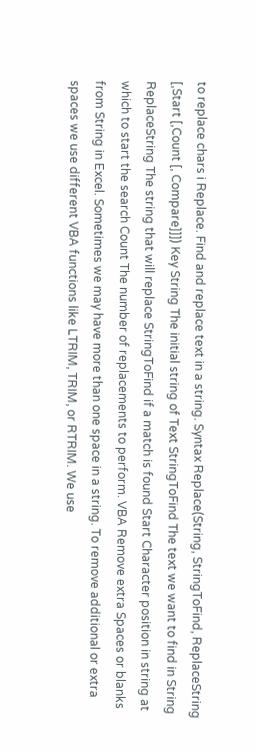to replace chars i Replace. Find and replace text in a string. Syntax Replace(String, StringToFind, ReplaceString [,Start [,Count [, Compare]]]) Key String The initial string of Text StringToFind The text we want to find in String ReplaceString The string that will replace StringToFind if a match is found Start Character position in string at which to start the search Count The number of replacements to perform. VBA Remove extra Spaces or blanks from String in Excel. Sometimes we may have more than one space in a string. To remove additional or extra spaces we use different VBA functions like LTRIM, TRIM, or RTRIM. We use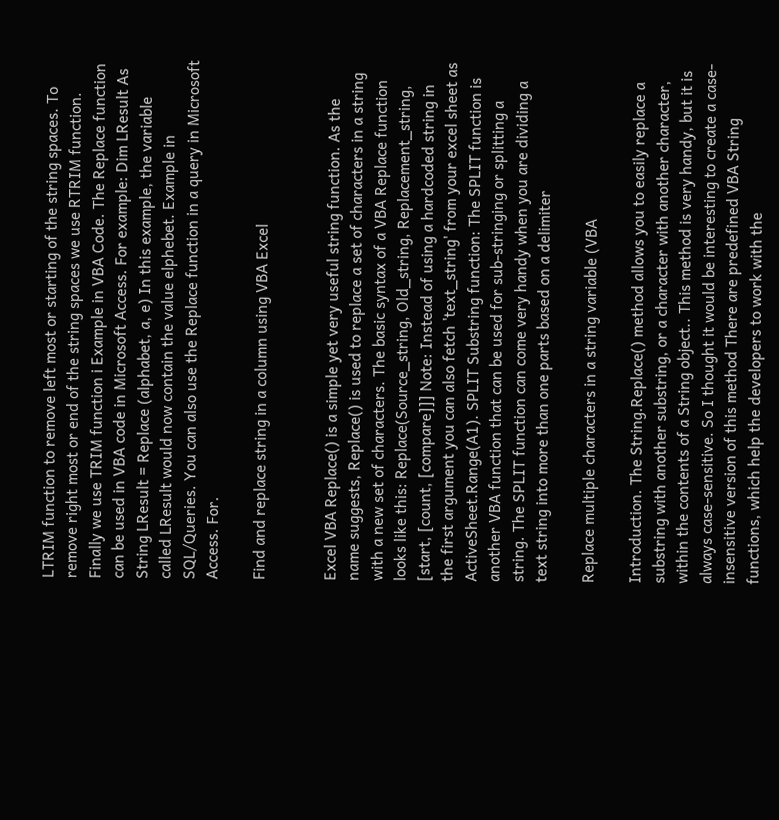LTRIM function to remove left most or starting of the string spaces. To remove right most or end of the string spaces we use RTRIM function. Finally we use TRIM function i Example in VBA Code. The Replace function can be used in VBA code in Microsoft Access. For example: Dim LResult As String LResult = Replace (alphabet, a, e) In this example, the variable called LResult would now contain the value elphebet. Example in SQL/Queries. You can also use the Replace function in a query in Microsoft Access. For.

Find and replace string in a column using VBA Excel


Excel VBA Replace() is a simple yet very useful string function. As the name suggests, Replace() is used to replace a set of characters in a string with a new set of characters. The basic syntax of a VBA Replace function looks like this: Replace(Source_string, Old_string, Replacement_string, [start, [count, [compare]]] Note: Instead of using a hardcoded string in the first argument you can also fetch 'text_string' from your excel sheet as ActiveSheet.Range(A1). SPLIT Substring function: The SPLIT function is another VBA function that can be used for sub-stringing or splitting a string. The SPLIT function can come very handy when you are dividing a text string into more than one parts based on a delimiter

Replace multiple characters in a string variable (VBA

Introduction. The String.Replace() method allows you to easily replace a substring with another substring, or a character with another character, within the contents of a String object.. This method is very handy, but it is always case-sensitive. So I thought it would be interesting to create a case-insensitive version of this method There are predefined VBA String functions, which help the developers to work with the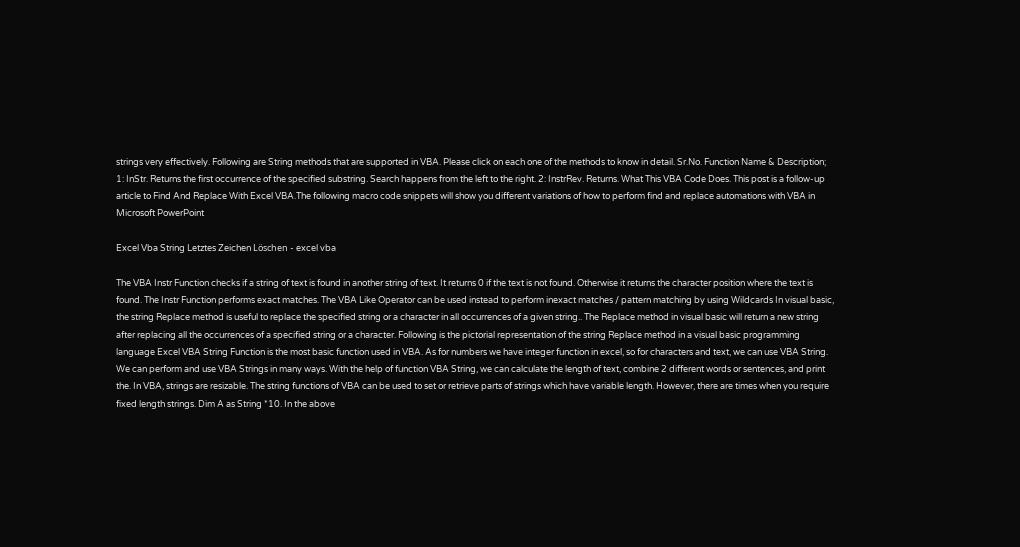strings very effectively. Following are String methods that are supported in VBA. Please click on each one of the methods to know in detail. Sr.No. Function Name & Description; 1: InStr. Returns the first occurrence of the specified substring. Search happens from the left to the right. 2: InstrRev. Returns. What This VBA Code Does. This post is a follow-up article to Find And Replace With Excel VBA.The following macro code snippets will show you different variations of how to perform find and replace automations with VBA in Microsoft PowerPoint

Excel Vba String Letztes Zeichen Löschen - excel vba

The VBA Instr Function checks if a string of text is found in another string of text. It returns 0 if the text is not found. Otherwise it returns the character position where the text is found. The Instr Function performs exact matches. The VBA Like Operator can be used instead to perform inexact matches / pattern matching by using Wildcards In visual basic, the string Replace method is useful to replace the specified string or a character in all occurrences of a given string.. The Replace method in visual basic will return a new string after replacing all the occurrences of a specified string or a character. Following is the pictorial representation of the string Replace method in a visual basic programming language Excel VBA String Function is the most basic function used in VBA. As for numbers we have integer function in excel, so for characters and text, we can use VBA String. We can perform and use VBA Strings in many ways. With the help of function VBA String, we can calculate the length of text, combine 2 different words or sentences, and print the. In VBA, strings are resizable. The string functions of VBA can be used to set or retrieve parts of strings which have variable length. However, there are times when you require fixed length strings. Dim A as String *10. In the above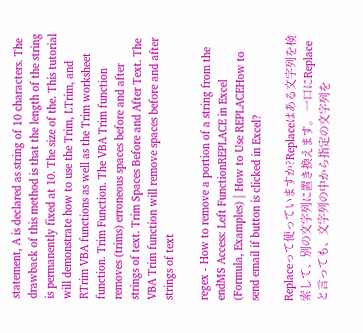statement, A is declared as string of 10 characters. The drawback of this method is that the length of the string is permanently fixed at 10. The size of the. This tutorial will demonstrate how to use the Trim, LTrim, and RTrim VBA functions as well as the Trim worksheet function. Trim Function. The VBA Trim function removes (trims) erroneous spaces before and after strings of text. Trim Spaces Before and After Text. The VBA Trim function will remove spaces before and after strings of text

regex - How to remove a portion of a string from the endMS Access: Left FunctionREPLACE in Excel (Formula, Examples) | How to Use REPLACEHow to send email if button is clicked in Excel?

Replaceって使っていますか?Replaceはある文字列を検索して、別の文字列に置き換えます。 一口にReplaceと言っても、文字列の中から指定の文字列を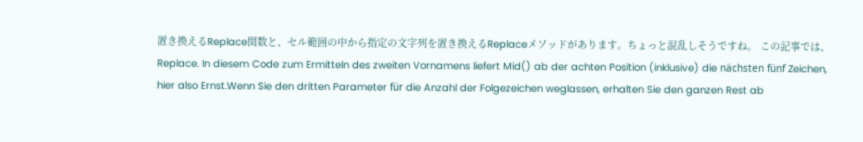置き換えるReplace関数と、セル範囲の中から指定の文字列を置き換えるReplaceメソッドがあります。ちょっと混乱しそうですね。 この記事では、Replace. In diesem Code zum Ermitteln des zweiten Vornamens liefert Mid() ab der achten Position (inklusive) die nächsten fünf Zeichen, hier also Ernst.Wenn Sie den dritten Parameter für die Anzahl der Folgezeichen weglassen, erhalten Sie den ganzen Rest ab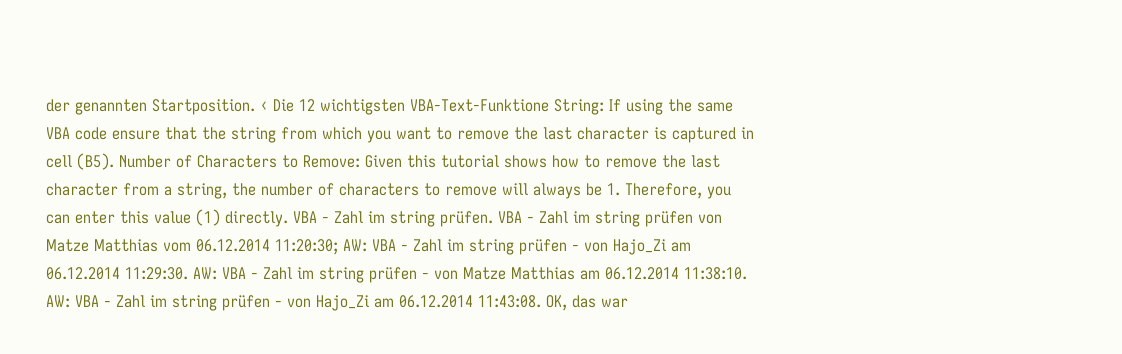der genannten Startposition. ‹ Die 12 wichtigsten VBA-Text-Funktione String: If using the same VBA code ensure that the string from which you want to remove the last character is captured in cell (B5). Number of Characters to Remove: Given this tutorial shows how to remove the last character from a string, the number of characters to remove will always be 1. Therefore, you can enter this value (1) directly. VBA - Zahl im string prüfen. VBA - Zahl im string prüfen von Matze Matthias vom 06.12.2014 11:20:30; AW: VBA - Zahl im string prüfen - von Hajo_Zi am 06.12.2014 11:29:30. AW: VBA - Zahl im string prüfen - von Matze Matthias am 06.12.2014 11:38:10. AW: VBA - Zahl im string prüfen - von Hajo_Zi am 06.12.2014 11:43:08. OK, das war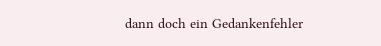dann doch ein Gedankenfehler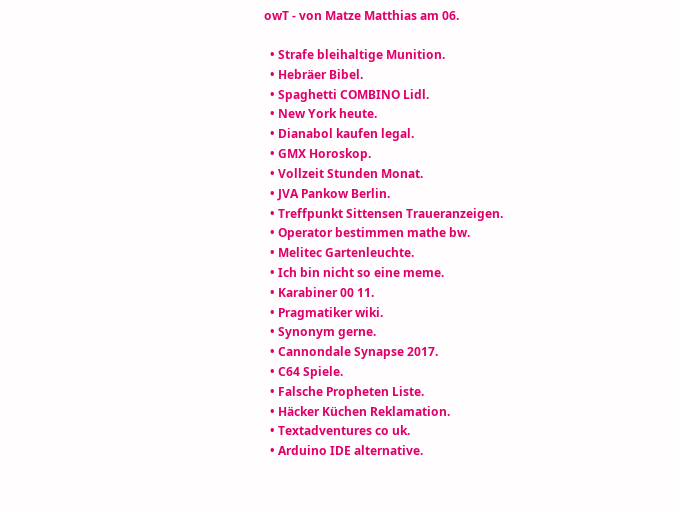owT - von Matze Matthias am 06.

  • Strafe bleihaltige Munition.
  • Hebräer Bibel.
  • Spaghetti COMBINO Lidl.
  • New York heute.
  • Dianabol kaufen legal.
  • GMX Horoskop.
  • Vollzeit Stunden Monat.
  • JVA Pankow Berlin.
  • Treffpunkt Sittensen Traueranzeigen.
  • Operator bestimmen mathe bw.
  • Melitec Gartenleuchte.
  • Ich bin nicht so eine meme.
  • Karabiner 00 11.
  • Pragmatiker wiki.
  • Synonym gerne.
  • Cannondale Synapse 2017.
  • C64 Spiele.
  • Falsche Propheten Liste.
  • Häcker Küchen Reklamation.
  • Textadventures co uk.
  • Arduino IDE alternative.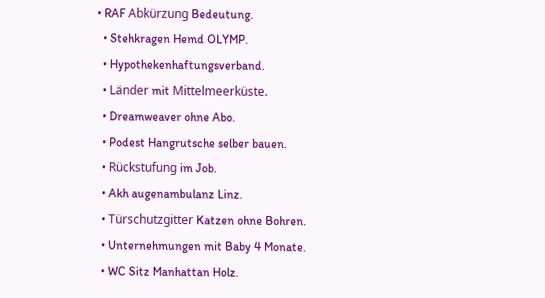• RAF Abkürzung Bedeutung.
  • Stehkragen Hemd OLYMP.
  • Hypothekenhaftungsverband.
  • Länder mit Mittelmeerküste.
  • Dreamweaver ohne Abo.
  • Podest Hangrutsche selber bauen.
  • Rückstufung im Job.
  • Akh augenambulanz Linz.
  • Türschutzgitter Katzen ohne Bohren.
  • Unternehmungen mit Baby 4 Monate.
  • WC Sitz Manhattan Holz.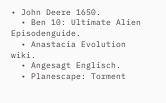• John Deere 1650.
  • Ben 10: Ultimate Alien Episodenguide.
  • Anastacia Evolution wiki.
  • Angesagt Englisch.
  • Planescape: Torment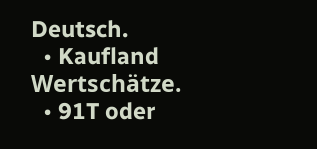Deutsch.
  • Kaufland Wertschätze.
  • 91T oder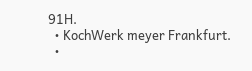91H.
  • KochWerk meyer Frankfurt.
  •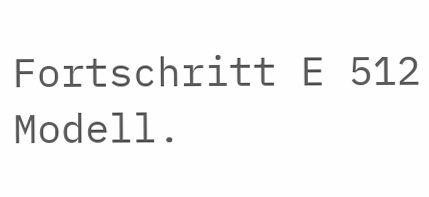Fortschritt E 512 Modell.